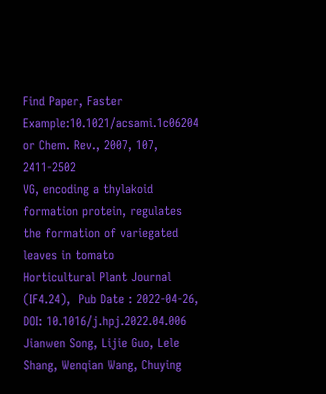Find Paper, Faster
Example:10.1021/acsami.1c06204 or Chem. Rev., 2007, 107, 2411-2502
VG, encoding a thylakoid formation protein, regulates the formation of variegated leaves in tomato
Horticultural Plant Journal  (IF4.24),  Pub Date : 2022-04-26, DOI: 10.1016/j.hpj.2022.04.006
Jianwen Song, Lijie Guo, Lele Shang, Wenqian Wang, Chuying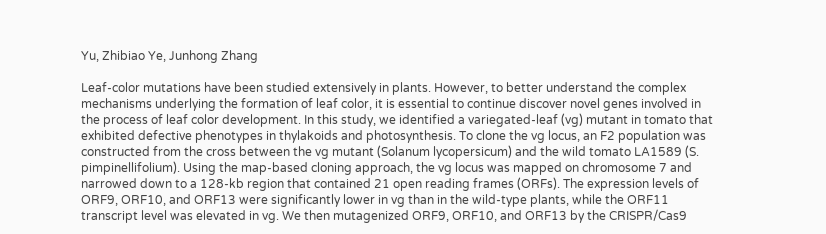Yu, Zhibiao Ye, Junhong Zhang

Leaf-color mutations have been studied extensively in plants. However, to better understand the complex mechanisms underlying the formation of leaf color, it is essential to continue discover novel genes involved in the process of leaf color development. In this study, we identified a variegated-leaf (vg) mutant in tomato that exhibited defective phenotypes in thylakoids and photosynthesis. To clone the vg locus, an F2 population was constructed from the cross between the vg mutant (Solanum lycopersicum) and the wild tomato LA1589 (S. pimpinellifolium). Using the map-based cloning approach, the vg locus was mapped on chromosome 7 and narrowed down to a 128-kb region that contained 21 open reading frames (ORFs). The expression levels of ORF9, ORF10, and ORF13 were significantly lower in vg than in the wild-type plants, while the ORF11 transcript level was elevated in vg. We then mutagenized ORF9, ORF10, and ORF13 by the CRISPR/Cas9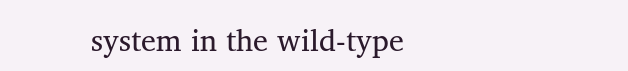system in the wild-type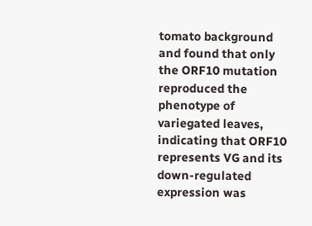tomato background and found that only the ORF10 mutation reproduced the phenotype of variegated leaves, indicating that ORF10 represents VG and its down-regulated expression was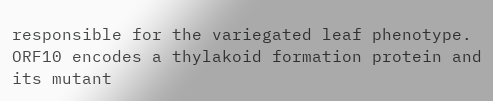responsible for the variegated leaf phenotype. ORF10 encodes a thylakoid formation protein and its mutant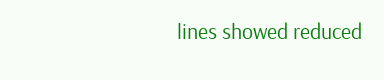lines showed reduced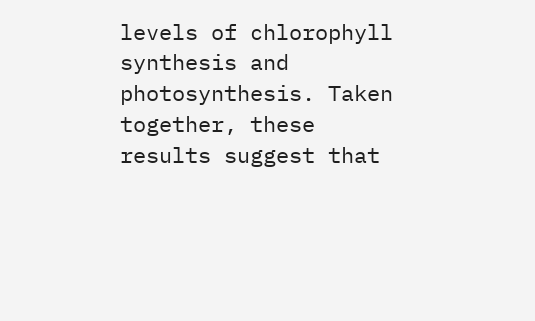levels of chlorophyll synthesis and photosynthesis. Taken together, these results suggest that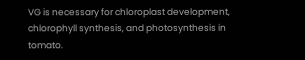VG is necessary for chloroplast development, chlorophyll synthesis, and photosynthesis in tomato.